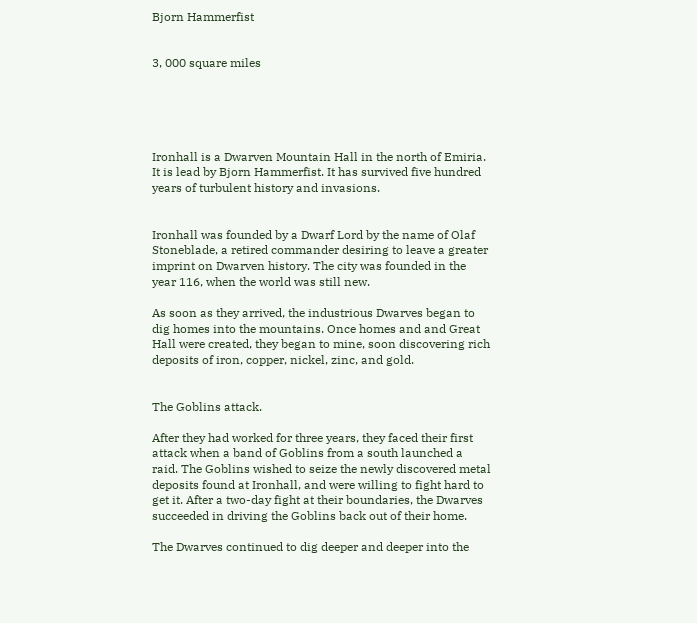Bjorn Hammerfist


3, 000 square miles





Ironhall is a Dwarven Mountain Hall in the north of Emiria. It is lead by Bjorn Hammerfist. It has survived five hundred years of turbulent history and invasions.


Ironhall was founded by a Dwarf Lord by the name of Olaf Stoneblade, a retired commander desiring to leave a greater imprint on Dwarven history. The city was founded in the year 116, when the world was still new.

As soon as they arrived, the industrious Dwarves began to dig homes into the mountains. Once homes and and Great Hall were created, they began to mine, soon discovering rich deposits of iron, copper, nickel, zinc, and gold.


The Goblins attack.

After they had worked for three years, they faced their first attack when a band of Goblins from a south launched a raid. The Goblins wished to seize the newly discovered metal deposits found at Ironhall, and were willing to fight hard to get it. After a two-day fight at their boundaries, the Dwarves succeeded in driving the Goblins back out of their home.

The Dwarves continued to dig deeper and deeper into the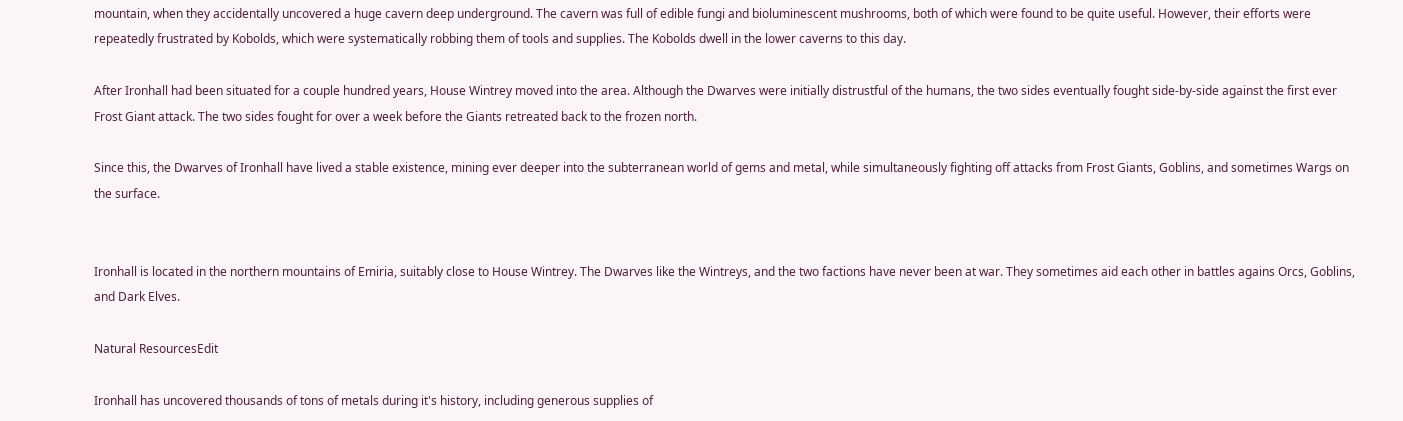mountain, when they accidentally uncovered a huge cavern deep underground. The cavern was full of edible fungi and bioluminescent mushrooms, both of which were found to be quite useful. However, their efforts were repeatedly frustrated by Kobolds, which were systematically robbing them of tools and supplies. The Kobolds dwell in the lower caverns to this day.

After Ironhall had been situated for a couple hundred years, House Wintrey moved into the area. Although the Dwarves were initially distrustful of the humans, the two sides eventually fought side-by-side against the first ever Frost Giant attack. The two sides fought for over a week before the Giants retreated back to the frozen north.

Since this, the Dwarves of Ironhall have lived a stable existence, mining ever deeper into the subterranean world of gems and metal, while simultaneously fighting off attacks from Frost Giants, Goblins, and sometimes Wargs on the surface.


Ironhall is located in the northern mountains of Emiria, suitably close to House Wintrey. The Dwarves like the Wintreys, and the two factions have never been at war. They sometimes aid each other in battles agains Orcs, Goblins, and Dark Elves.

Natural ResourcesEdit

Ironhall has uncovered thousands of tons of metals during it's history, including generous supplies of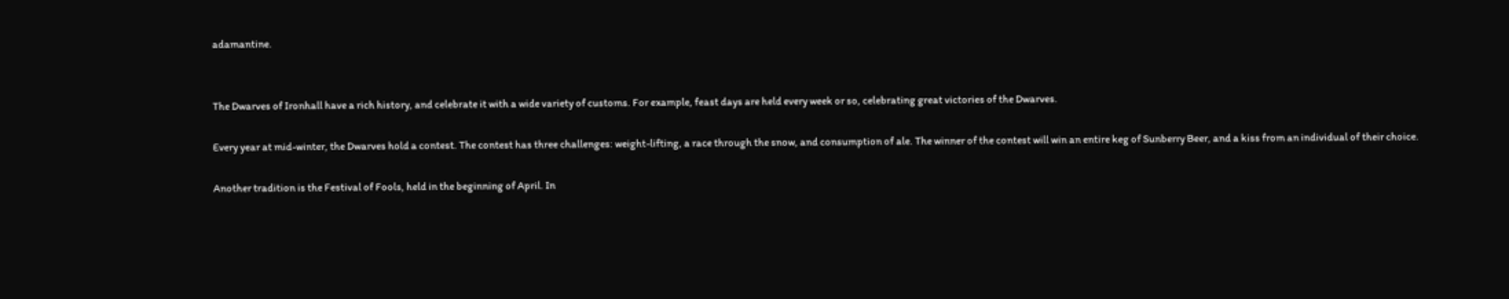adamantine.


The Dwarves of Ironhall have a rich history, and celebrate it with a wide variety of customs. For example, feast days are held every week or so, celebrating great victories of the Dwarves.

Every year at mid-winter, the Dwarves hold a contest. The contest has three challenges: weight-lifting, a race through the snow, and consumption of ale. The winner of the contest will win an entire keg of Sunberry Beer, and a kiss from an individual of their choice.

Another tradition is the Festival of Fools, held in the beginning of April. In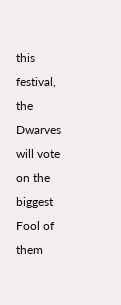this festival, the Dwarves will vote on the biggest Fool of them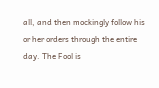all, and then mockingly follow his or her orders through the entire day. The Fool is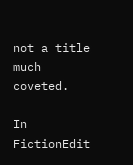not a title much coveted.

In FictionEdit